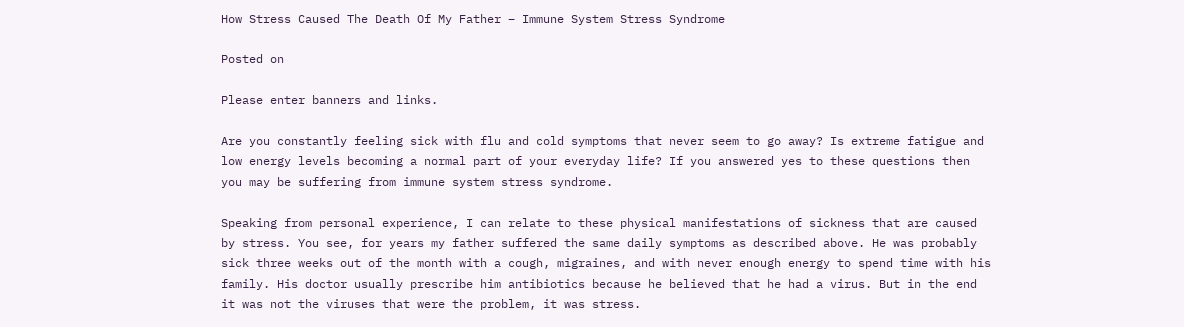How Stress Caused The Death Of My Father – Immune System Stress Syndrome

Posted on

Please enter banners and links.

Are you constantly feeling sick with flu and cold symptoms that never seem to go away? Is extreme fatigue and low energy levels becoming a normal part of your everyday life? If you answered yes to these questions then you may be suffering from immune system stress syndrome.

Speaking from personal experience, I can relate to these physical manifestations of sickness that are caused by stress. You see, for years my father suffered the same daily symptoms as described above. He was probably sick three weeks out of the month with a cough, migraines, and with never enough energy to spend time with his family. His doctor usually prescribe him antibiotics because he believed that he had a virus. But in the end it was not the viruses that were the problem, it was stress.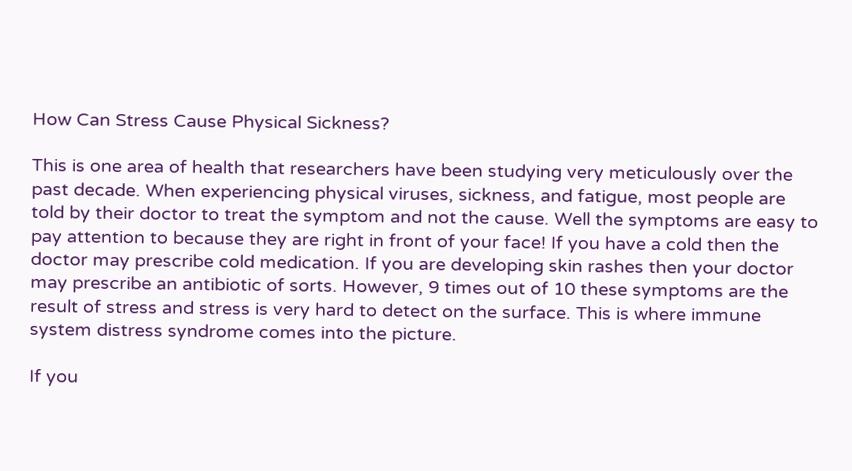How Can Stress Cause Physical Sickness?

This is one area of health that researchers have been studying very meticulously over the past decade. When experiencing physical viruses, sickness, and fatigue, most people are told by their doctor to treat the symptom and not the cause. Well the symptoms are easy to pay attention to because they are right in front of your face! If you have a cold then the doctor may prescribe cold medication. If you are developing skin rashes then your doctor may prescribe an antibiotic of sorts. However, 9 times out of 10 these symptoms are the result of stress and stress is very hard to detect on the surface. This is where immune system distress syndrome comes into the picture.

If you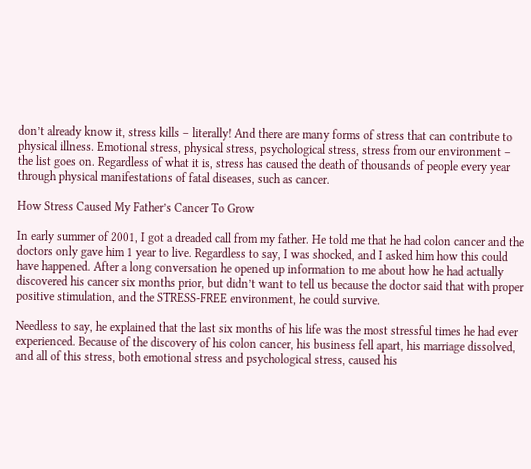don’t already know it, stress kills – literally! And there are many forms of stress that can contribute to physical illness. Emotional stress, physical stress, psychological stress, stress from our environment – the list goes on. Regardless of what it is, stress has caused the death of thousands of people every year through physical manifestations of fatal diseases, such as cancer.

How Stress Caused My Father’s Cancer To Grow

In early summer of 2001, I got a dreaded call from my father. He told me that he had colon cancer and the doctors only gave him 1 year to live. Regardless to say, I was shocked, and I asked him how this could have happened. After a long conversation he opened up information to me about how he had actually discovered his cancer six months prior, but didn’t want to tell us because the doctor said that with proper positive stimulation, and the STRESS-FREE environment, he could survive.

Needless to say, he explained that the last six months of his life was the most stressful times he had ever experienced. Because of the discovery of his colon cancer, his business fell apart, his marriage dissolved, and all of this stress, both emotional stress and psychological stress, caused his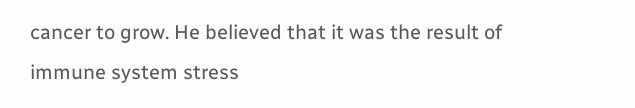cancer to grow. He believed that it was the result of immune system stress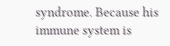syndrome. Because his immune system is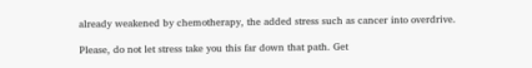already weakened by chemotherapy, the added stress such as cancer into overdrive.

Please, do not let stress take you this far down that path. Get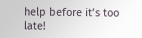help before it’s too late!